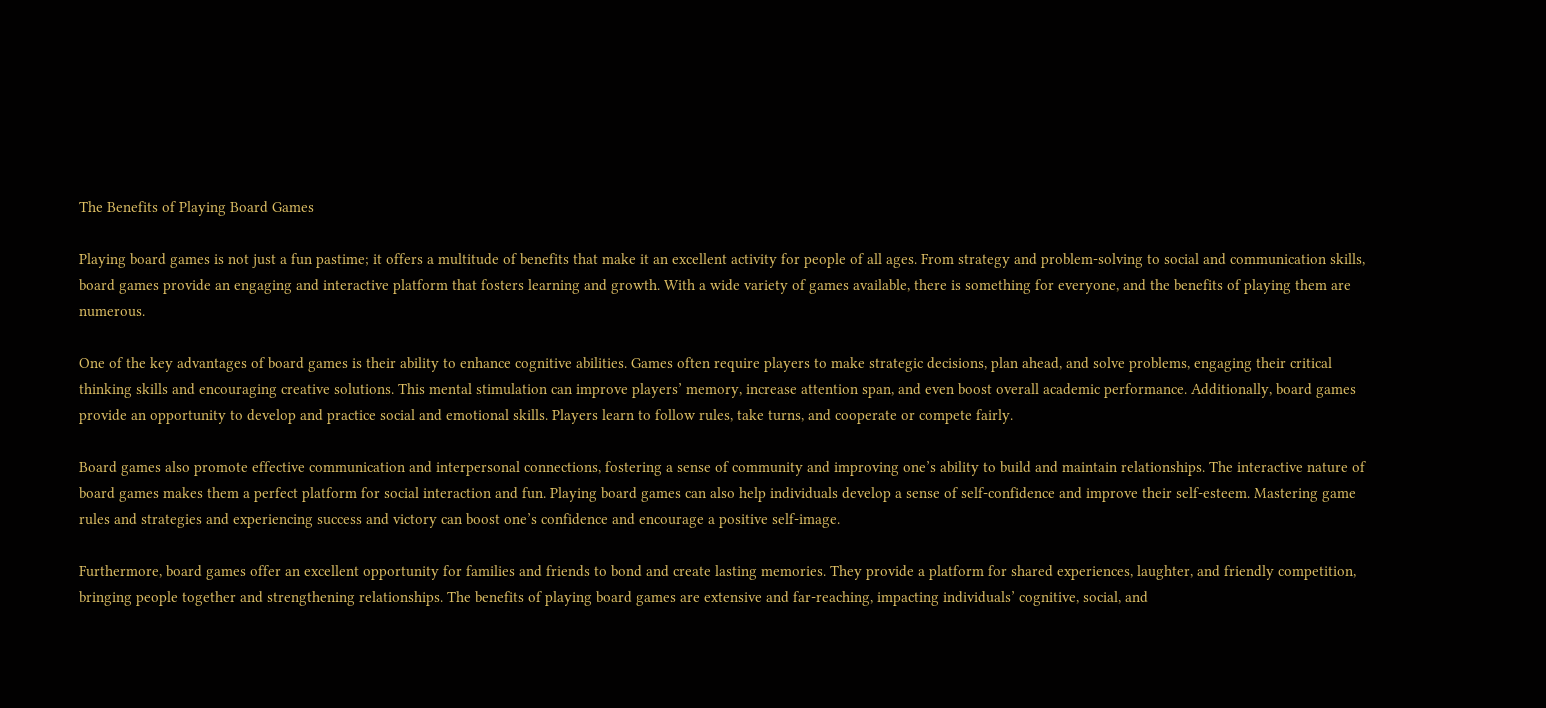The Benefits of Playing Board Games

Playing board games is not just a fun pastime; it offers a multitude of benefits that make it an excellent activity for people of all ages. From strategy and problem-solving to social and communication skills, board games provide an engaging and interactive platform that fosters learning and growth. With a wide variety of games available, there is something for everyone, and the benefits of playing them are numerous.

One of the key advantages of board games is their ability to enhance cognitive abilities. Games often require players to make strategic decisions, plan ahead, and solve problems, engaging their critical thinking skills and encouraging creative solutions. This mental stimulation can improve players’ memory, increase attention span, and even boost overall academic performance. Additionally, board games provide an opportunity to develop and practice social and emotional skills. Players learn to follow rules, take turns, and cooperate or compete fairly.

Board games also promote effective communication and interpersonal connections, fostering a sense of community and improving one’s ability to build and maintain relationships. The interactive nature of board games makes them a perfect platform for social interaction and fun. Playing board games can also help individuals develop a sense of self-confidence and improve their self-esteem. Mastering game rules and strategies and experiencing success and victory can boost one’s confidence and encourage a positive self-image.

Furthermore, board games offer an excellent opportunity for families and friends to bond and create lasting memories. They provide a platform for shared experiences, laughter, and friendly competition, bringing people together and strengthening relationships. The benefits of playing board games are extensive and far-reaching, impacting individuals’ cognitive, social, and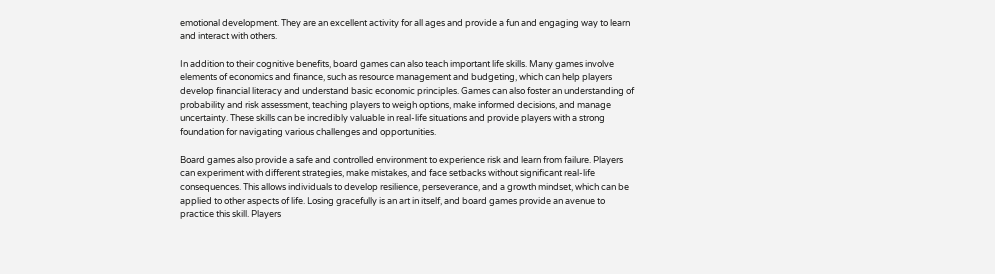emotional development. They are an excellent activity for all ages and provide a fun and engaging way to learn and interact with others.

In addition to their cognitive benefits, board games can also teach important life skills. Many games involve elements of economics and finance, such as resource management and budgeting, which can help players develop financial literacy and understand basic economic principles. Games can also foster an understanding of probability and risk assessment, teaching players to weigh options, make informed decisions, and manage uncertainty. These skills can be incredibly valuable in real-life situations and provide players with a strong foundation for navigating various challenges and opportunities.

Board games also provide a safe and controlled environment to experience risk and learn from failure. Players can experiment with different strategies, make mistakes, and face setbacks without significant real-life consequences. This allows individuals to develop resilience, perseverance, and a growth mindset, which can be applied to other aspects of life. Losing gracefully is an art in itself, and board games provide an avenue to practice this skill. Players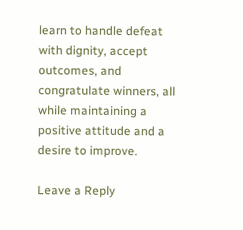learn to handle defeat with dignity, accept outcomes, and congratulate winners, all while maintaining a positive attitude and a desire to improve.

Leave a Reply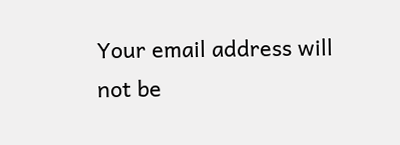Your email address will not be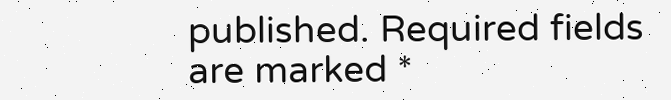published. Required fields are marked *